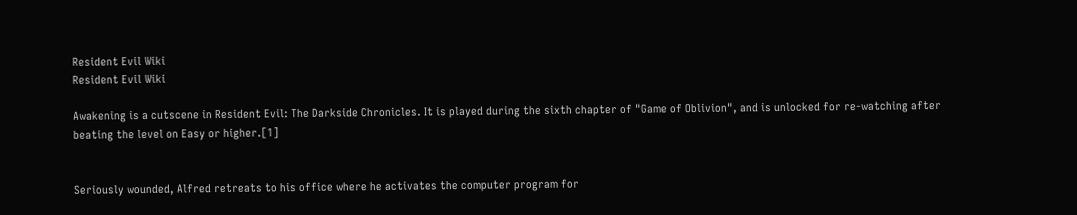Resident Evil Wiki
Resident Evil Wiki

Awakening is a cutscene in Resident Evil: The Darkside Chronicles. It is played during the sixth chapter of "Game of Oblivion", and is unlocked for re-watching after beating the level on Easy or higher.[1]


Seriously wounded, Alfred retreats to his office where he activates the computer program for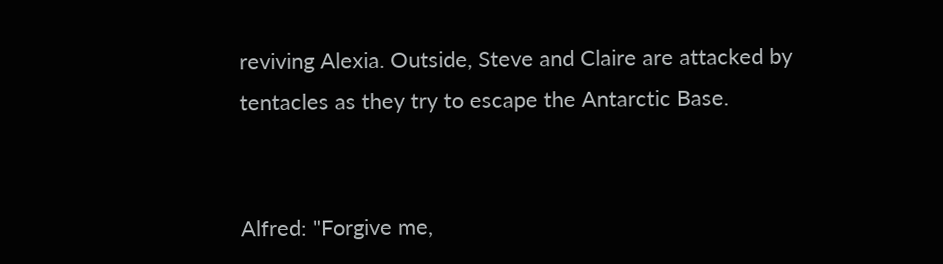reviving Alexia. Outside, Steve and Claire are attacked by tentacles as they try to escape the Antarctic Base.


Alfred: "Forgive me,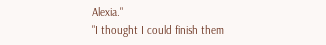Alexia."
"I thought I could finish them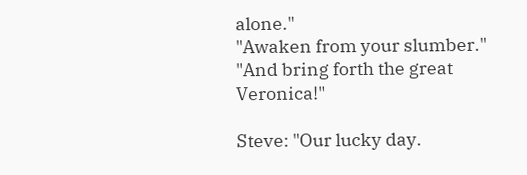alone."
"Awaken from your slumber."
"And bring forth the great Veronica!"

Steve: "Our lucky day.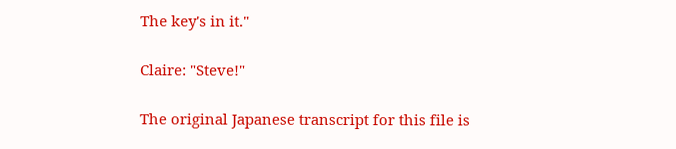The key's in it."

Claire: "Steve!"

The original Japanese transcript for this file is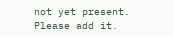not yet present. Please add it.